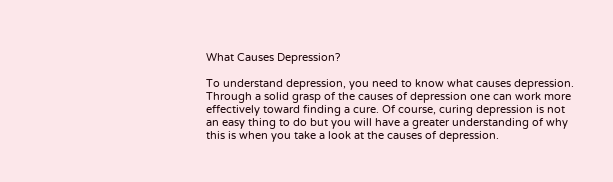What Causes Depression?

To understand depression, you need to know what causes depression. Through a solid grasp of the causes of depression one can work more effectively toward finding a cure. Of course, curing depression is not an easy thing to do but you will have a greater understanding of why this is when you take a look at the causes of depression.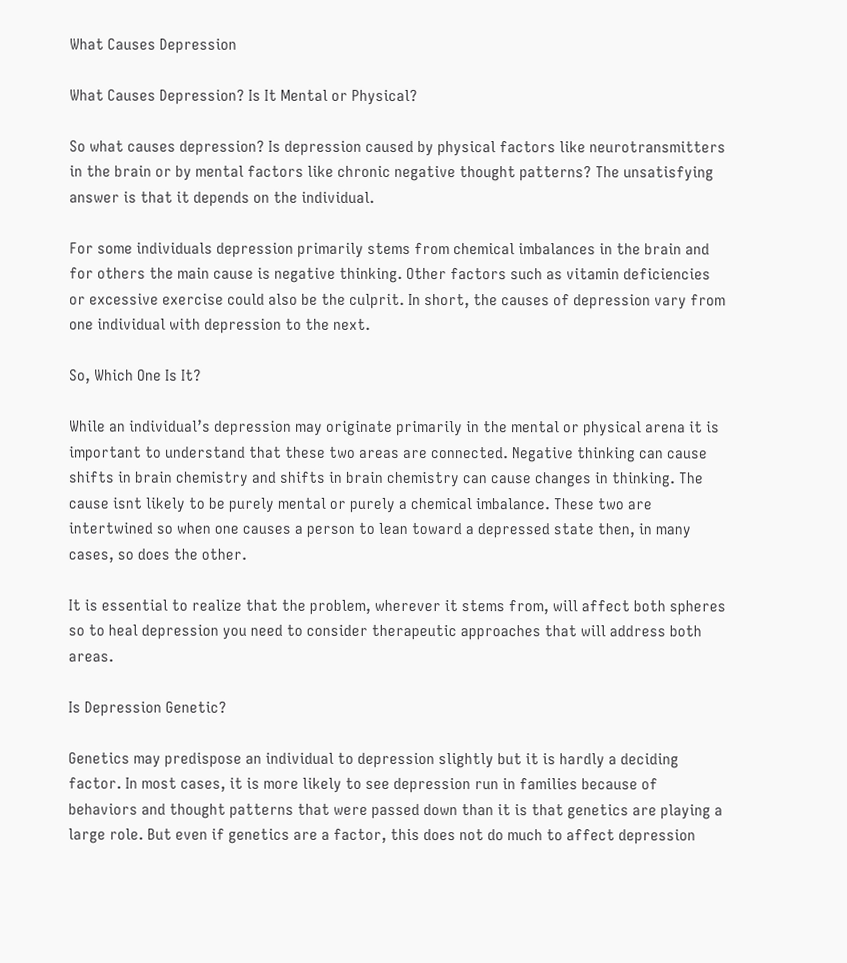What Causes Depression

What Causes Depression? Is It Mental or Physical?

So what causes depression? Is depression caused by physical factors like neurotransmitters in the brain or by mental factors like chronic negative thought patterns? The unsatisfying answer is that it depends on the individual.

For some individuals depression primarily stems from chemical imbalances in the brain and for others the main cause is negative thinking. Other factors such as vitamin deficiencies or excessive exercise could also be the culprit. In short, the causes of depression vary from one individual with depression to the next.

So, Which One Is It?

While an individual’s depression may originate primarily in the mental or physical arena it is important to understand that these two areas are connected. Negative thinking can cause shifts in brain chemistry and shifts in brain chemistry can cause changes in thinking. The cause isnt likely to be purely mental or purely a chemical imbalance. These two are intertwined so when one causes a person to lean toward a depressed state then, in many cases, so does the other.

It is essential to realize that the problem, wherever it stems from, will affect both spheres so to heal depression you need to consider therapeutic approaches that will address both areas.

Is Depression Genetic?

Genetics may predispose an individual to depression slightly but it is hardly a deciding factor. In most cases, it is more likely to see depression run in families because of behaviors and thought patterns that were passed down than it is that genetics are playing a large role. But even if genetics are a factor, this does not do much to affect depression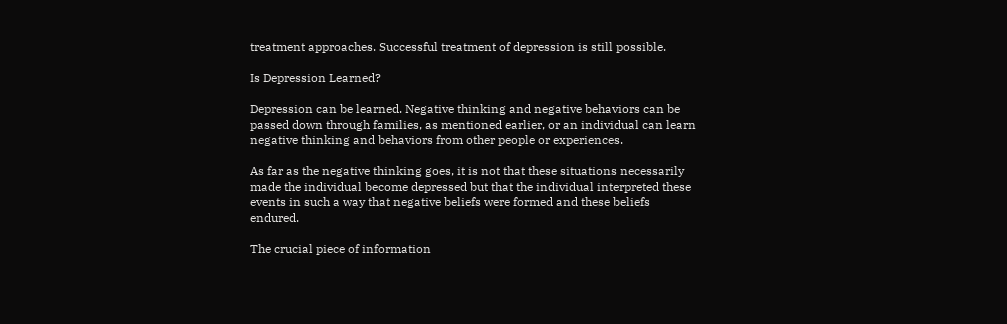treatment approaches. Successful treatment of depression is still possible.

Is Depression Learned?

Depression can be learned. Negative thinking and negative behaviors can be passed down through families, as mentioned earlier, or an individual can learn negative thinking and behaviors from other people or experiences.

As far as the negative thinking goes, it is not that these situations necessarily made the individual become depressed but that the individual interpreted these events in such a way that negative beliefs were formed and these beliefs endured.

The crucial piece of information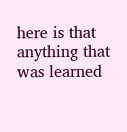here is that anything that was learned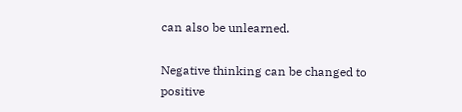can also be unlearned.

Negative thinking can be changed to positive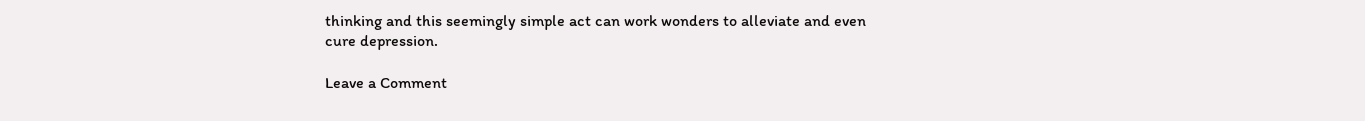thinking and this seemingly simple act can work wonders to alleviate and even cure depression.

Leave a Comment